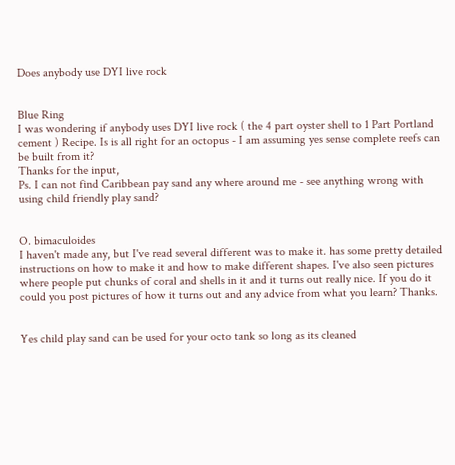Does anybody use DYI live rock


Blue Ring
I was wondering if anybody uses DYI live rock ( the 4 part oyster shell to 1 Part Portland cement ) Recipe. Is is all right for an octopus - I am assuming yes sense complete reefs can be built from it?
Thanks for the input,
Ps. I can not find Caribbean pay sand any where around me - see anything wrong with using child friendly play sand?


O. bimaculoides
I haven't made any, but I've read several different was to make it. has some pretty detailed instructions on how to make it and how to make different shapes. I've also seen pictures where people put chunks of coral and shells in it and it turns out really nice. If you do it could you post pictures of how it turns out and any advice from what you learn? Thanks.


Yes child play sand can be used for your octo tank so long as its cleaned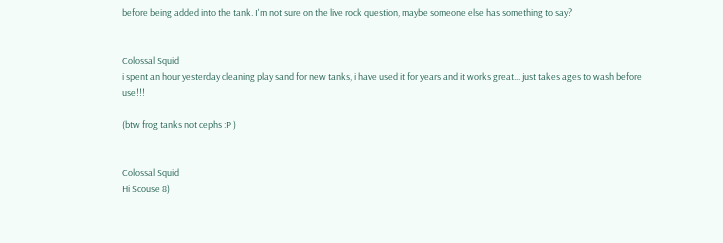before being added into the tank. I'm not sure on the live rock question, maybe someone else has something to say?


Colossal Squid
i spent an hour yesterday cleaning play sand for new tanks, i have used it for years and it works great... just takes ages to wash before use!!!

(btw frog tanks not cephs :P )


Colossal Squid
Hi Scouse 8)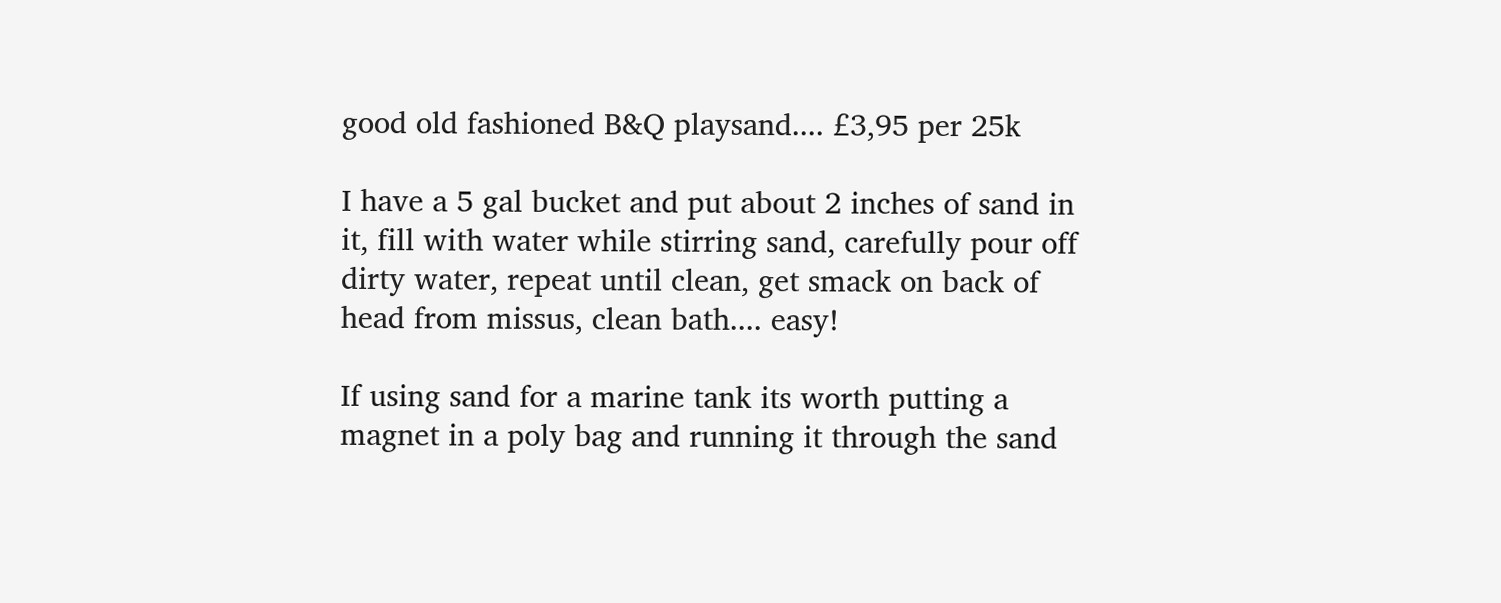good old fashioned B&Q playsand.... £3,95 per 25k

I have a 5 gal bucket and put about 2 inches of sand in it, fill with water while stirring sand, carefully pour off dirty water, repeat until clean, get smack on back of head from missus, clean bath.... easy!

If using sand for a marine tank its worth putting a magnet in a poly bag and running it through the sand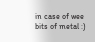in case of wee bits of metal :)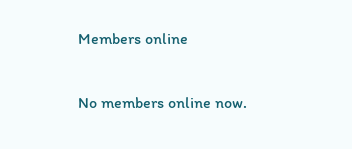Members online

No members online now.